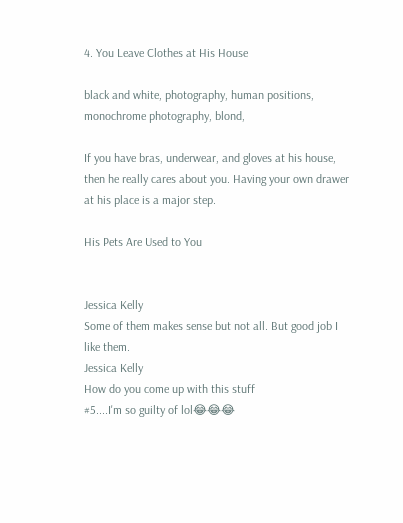4. You Leave Clothes at His House

black and white, photography, human positions, monochrome photography, blond,

If you have bras, underwear, and gloves at his house, then he really cares about you. Having your own drawer at his place is a major step.

His Pets Are Used to You


Jessica Kelly
Some of them makes sense but not all. But good job I like them.
Jessica Kelly
How do you come up with this stuff
#5....I'm so guilty of lol😂😂😂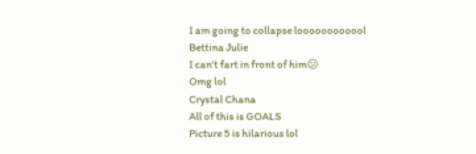I am going to collapse loooooooooool
Bettina Julie
I can't fart in front of him😕
Omg lol
Crystal Chana
All of this is GOALS
Picture 5 is hilarious lol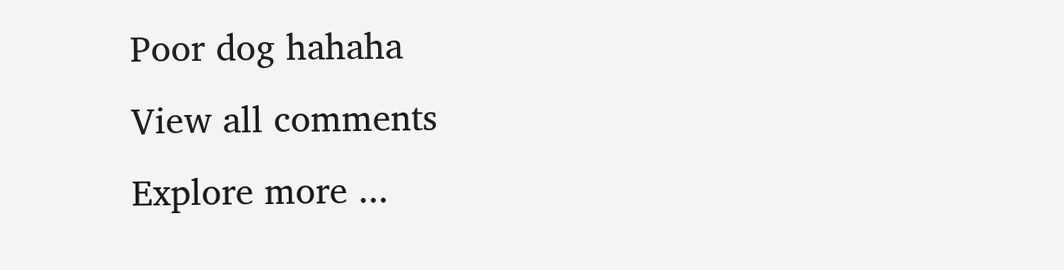Poor dog hahaha
View all comments
Explore more ...